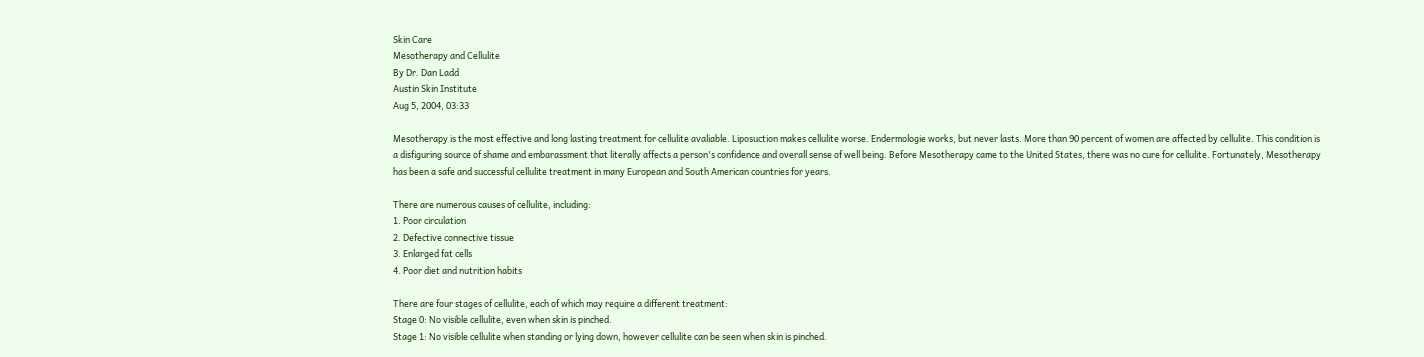Skin Care
Mesotherapy and Cellulite
By Dr. Dan Ladd
Austin Skin Institute
Aug 5, 2004, 03:33

Mesotherapy is the most effective and long lasting treatment for cellulite avaliable. Liposuction makes cellulite worse. Endermologie works, but never lasts. More than 90 percent of women are affected by cellulite. This condition is a disfiguring source of shame and embarassment that literally affects a person's confidence and overall sense of well being. Before Mesotherapy came to the United States, there was no cure for cellulite. Fortunately, Mesotherapy has been a safe and successful cellulite treatment in many European and South American countries for years.

There are numerous causes of cellulite, including:
1. Poor circulation
2. Defective connective tissue
3. Enlarged fat cells
4. Poor diet and nutrition habits

There are four stages of cellulite, each of which may require a different treatment:
Stage 0: No visible cellulite, even when skin is pinched.
Stage 1: No visible cellulite when standing or lying down, however cellulite can be seen when skin is pinched.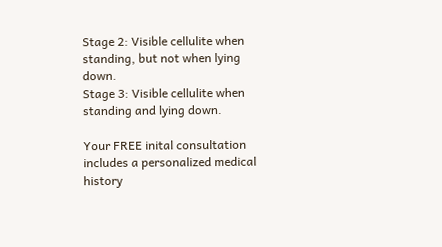Stage 2: Visible cellulite when standing, but not when lying down.
Stage 3: Visible cellulite when standing and lying down.

Your FREE inital consultation includes a personalized medical history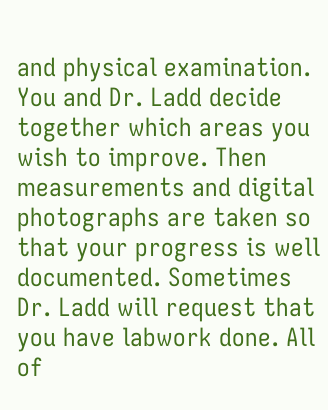and physical examination. You and Dr. Ladd decide together which areas you wish to improve. Then measurements and digital photographs are taken so that your progress is well documented. Sometimes Dr. Ladd will request that you have labwork done. All of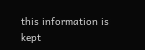this information is kept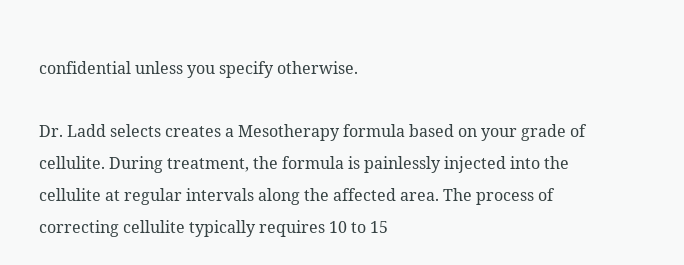confidential unless you specify otherwise.

Dr. Ladd selects creates a Mesotherapy formula based on your grade of cellulite. During treatment, the formula is painlessly injected into the cellulite at regular intervals along the affected area. The process of correcting cellulite typically requires 10 to 15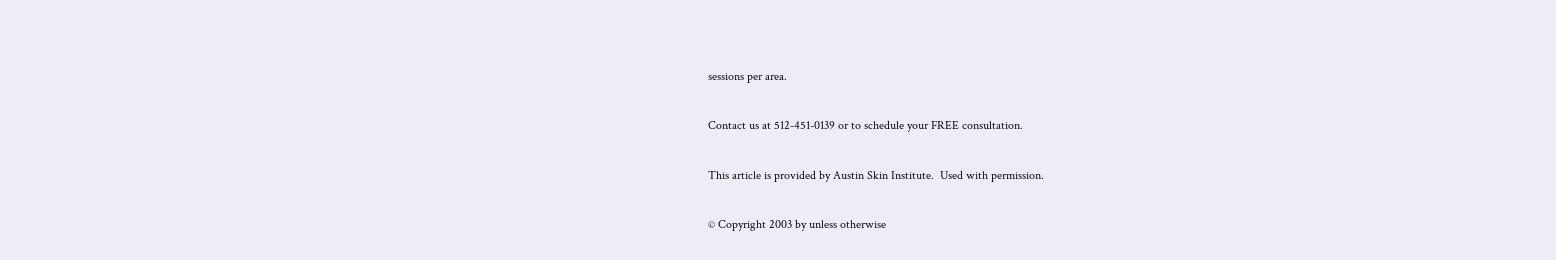sessions per area.

Contact us at 512-451-0139 or to schedule your FREE consultation.

This article is provided by Austin Skin Institute.  Used with permission.

© Copyright 2003 by unless otherwise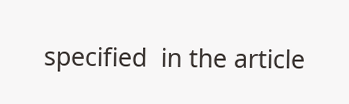specified  in the article